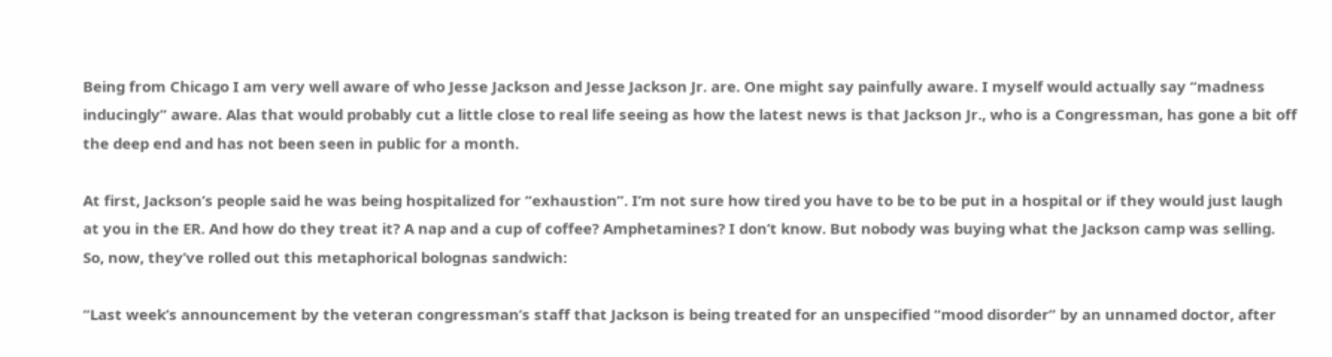Being from Chicago I am very well aware of who Jesse Jackson and Jesse Jackson Jr. are. One might say painfully aware. I myself would actually say “madness inducingly” aware. Alas that would probably cut a little close to real life seeing as how the latest news is that Jackson Jr., who is a Congressman, has gone a bit off the deep end and has not been seen in public for a month.

At first, Jackson’s people said he was being hospitalized for “exhaustion”. I’m not sure how tired you have to be to be put in a hospital or if they would just laugh at you in the ER. And how do they treat it? A nap and a cup of coffee? Amphetamines? I don’t know. But nobody was buying what the Jackson camp was selling. So, now, they’ve rolled out this metaphorical bolognas sandwich:

“Last week’s announcement by the veteran congressman’s staff that Jackson is being treated for an unspecified “mood disorder” by an unnamed doctor, after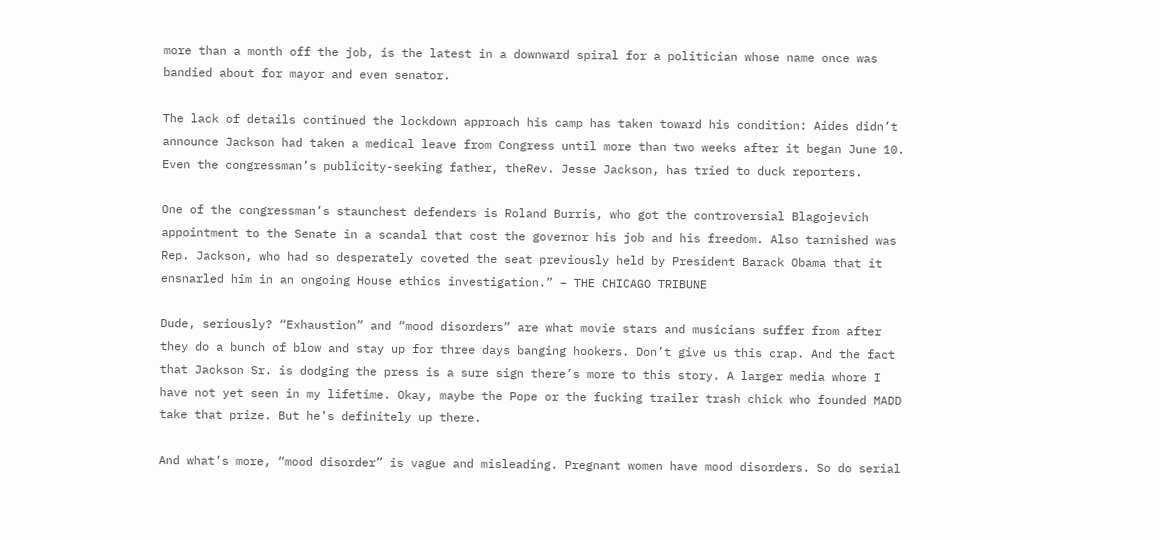more than a month off the job, is the latest in a downward spiral for a politician whose name once was bandied about for mayor and even senator.

The lack of details continued the lockdown approach his camp has taken toward his condition: Aides didn’t announce Jackson had taken a medical leave from Congress until more than two weeks after it began June 10. Even the congressman’s publicity-seeking father, theRev. Jesse Jackson, has tried to duck reporters.

One of the congressman’s staunchest defenders is Roland Burris, who got the controversial Blagojevich appointment to the Senate in a scandal that cost the governor his job and his freedom. Also tarnished was Rep. Jackson, who had so desperately coveted the seat previously held by President Barack Obama that it ensnarled him in an ongoing House ethics investigation.” – THE CHICAGO TRIBUNE

Dude, seriously? “Exhaustion” and “mood disorders” are what movie stars and musicians suffer from after they do a bunch of blow and stay up for three days banging hookers. Don’t give us this crap. And the fact that Jackson Sr. is dodging the press is a sure sign there’s more to this story. A larger media whore I have not yet seen in my lifetime. Okay, maybe the Pope or the fucking trailer trash chick who founded MADD take that prize. But he’s definitely up there.

And what’s more, “mood disorder” is vague and misleading. Pregnant women have mood disorders. So do serial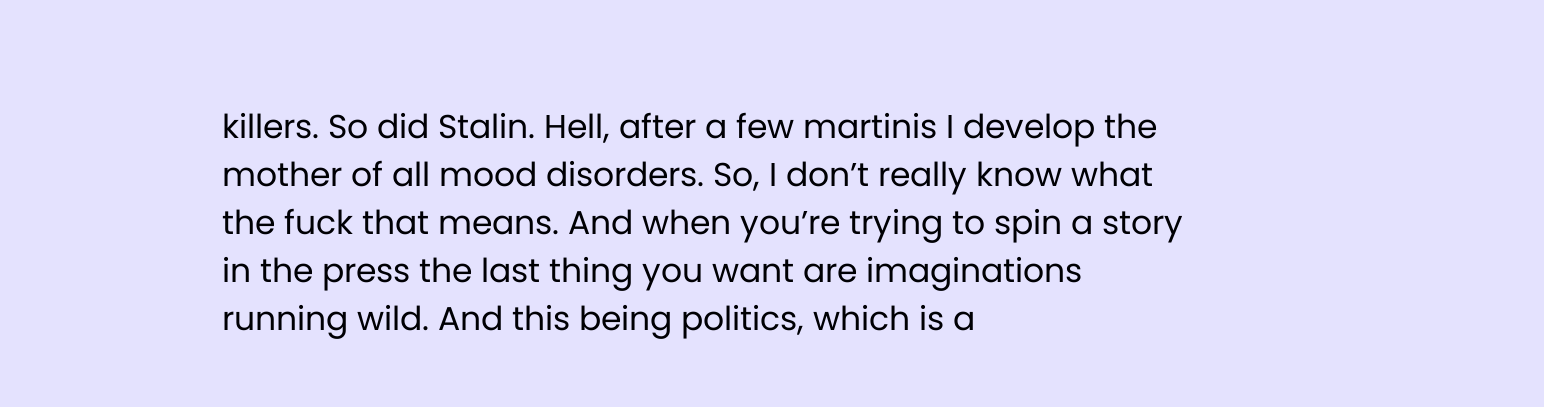killers. So did Stalin. Hell, after a few martinis I develop the mother of all mood disorders. So, I don’t really know what the fuck that means. And when you’re trying to spin a story in the press the last thing you want are imaginations running wild. And this being politics, which is a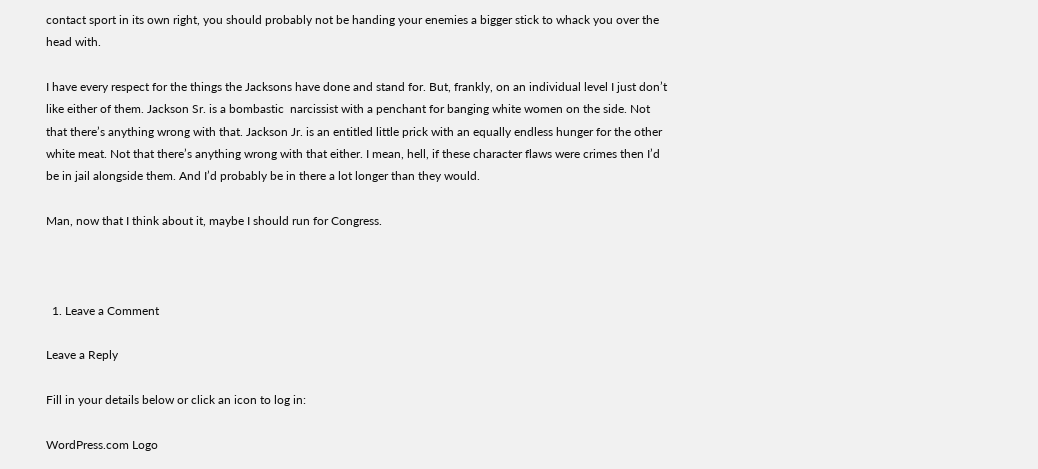contact sport in its own right, you should probably not be handing your enemies a bigger stick to whack you over the head with.

I have every respect for the things the Jacksons have done and stand for. But, frankly, on an individual level I just don’t like either of them. Jackson Sr. is a bombastic  narcissist with a penchant for banging white women on the side. Not that there’s anything wrong with that. Jackson Jr. is an entitled little prick with an equally endless hunger for the other white meat. Not that there’s anything wrong with that either. I mean, hell, if these character flaws were crimes then I’d be in jail alongside them. And I’d probably be in there a lot longer than they would.

Man, now that I think about it, maybe I should run for Congress.



  1. Leave a Comment

Leave a Reply

Fill in your details below or click an icon to log in:

WordPress.com Logo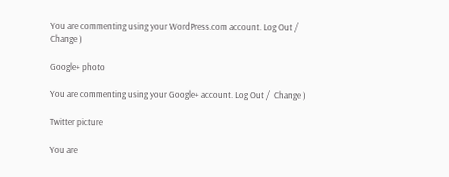You are commenting using your WordPress.com account. Log Out /  Change )

Google+ photo

You are commenting using your Google+ account. Log Out /  Change )

Twitter picture

You are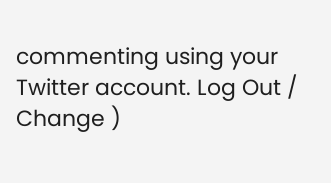commenting using your Twitter account. Log Out /  Change )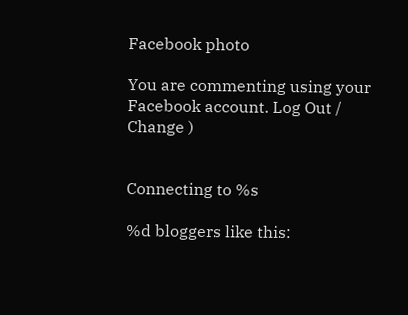Facebook photo

You are commenting using your Facebook account. Log Out /  Change )


Connecting to %s

%d bloggers like this: